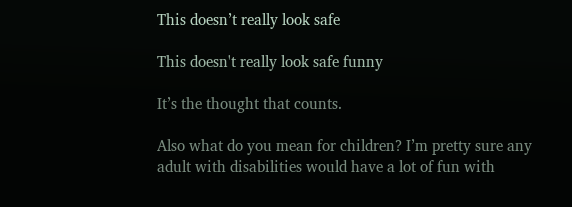This doesn’t really look safe

This doesn't really look safe funny

It’s the thought that counts.

Also what do you mean for children? I’m pretty sure any adult with disabilities would have a lot of fun with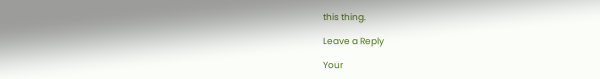this thing.

Leave a Reply

Your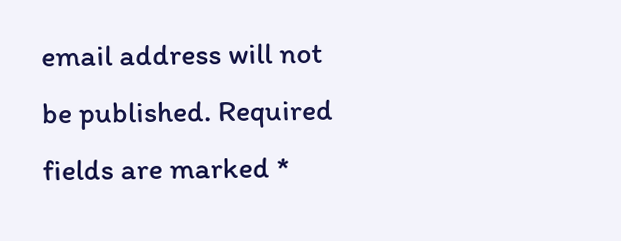email address will not be published. Required fields are marked *